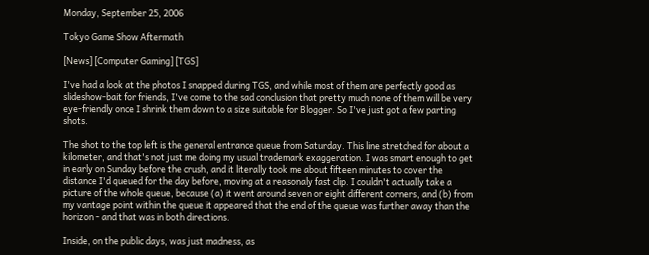Monday, September 25, 2006

Tokyo Game Show Aftermath

[News] [Computer Gaming] [TGS]

I've had a look at the photos I snapped during TGS, and while most of them are perfectly good as slideshow-bait for friends, I've come to the sad conclusion that pretty much none of them will be very eye-friendly once I shrink them down to a size suitable for Blogger. So I've just got a few parting shots.

The shot to the top left is the general entrance queue from Saturday. This line stretched for about a kilometer, and that's not just me doing my usual trademark exaggeration. I was smart enough to get in early on Sunday before the crush, and it literally took me about fifteen minutes to cover the distance I'd queued for the day before, moving at a reasonaly fast clip. I couldn't actually take a picture of the whole queue, because (a) it went around seven or eight different corners, and (b) from my vantage point within the queue it appeared that the end of the queue was further away than the horizon - and that was in both directions.

Inside, on the public days, was just madness, as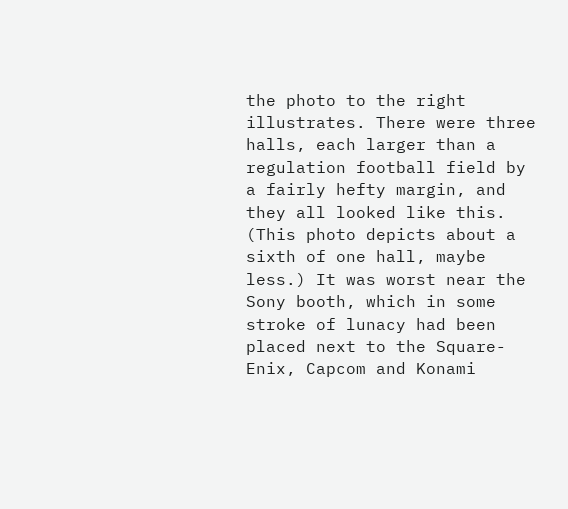the photo to the right illustrates. There were three halls, each larger than a regulation football field by a fairly hefty margin, and they all looked like this. (This photo depicts about a sixth of one hall, maybe less.) It was worst near the Sony booth, which in some stroke of lunacy had been placed next to the Square-Enix, Capcom and Konami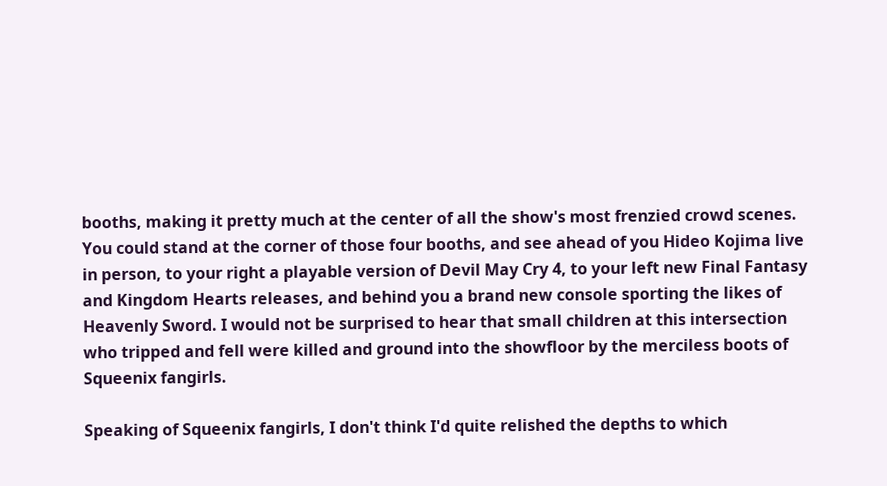booths, making it pretty much at the center of all the show's most frenzied crowd scenes. You could stand at the corner of those four booths, and see ahead of you Hideo Kojima live in person, to your right a playable version of Devil May Cry 4, to your left new Final Fantasy and Kingdom Hearts releases, and behind you a brand new console sporting the likes of Heavenly Sword. I would not be surprised to hear that small children at this intersection who tripped and fell were killed and ground into the showfloor by the merciless boots of Squeenix fangirls.

Speaking of Squeenix fangirls, I don't think I'd quite relished the depths to which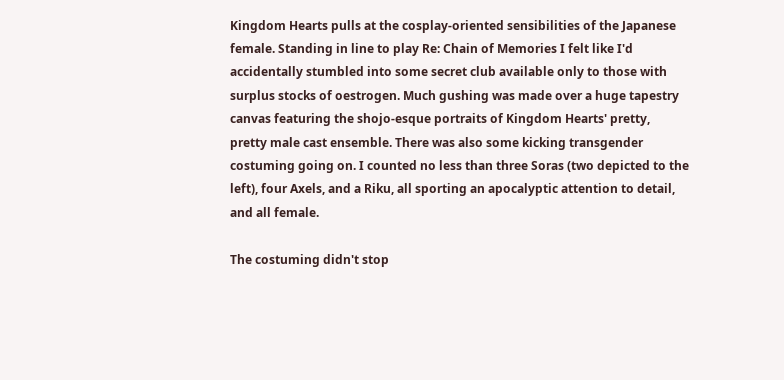Kingdom Hearts pulls at the cosplay-oriented sensibilities of the Japanese female. Standing in line to play Re: Chain of Memories I felt like I'd accidentally stumbled into some secret club available only to those with surplus stocks of oestrogen. Much gushing was made over a huge tapestry canvas featuring the shojo-esque portraits of Kingdom Hearts' pretty, pretty male cast ensemble. There was also some kicking transgender costuming going on. I counted no less than three Soras (two depicted to the left), four Axels, and a Riku, all sporting an apocalyptic attention to detail, and all female.

The costuming didn't stop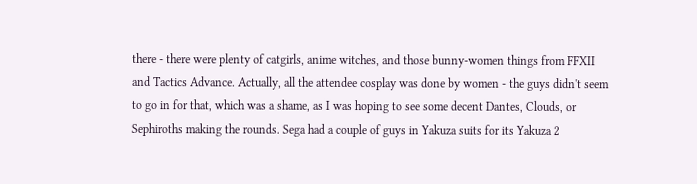there - there were plenty of catgirls, anime witches, and those bunny-women things from FFXII and Tactics Advance. Actually, all the attendee cosplay was done by women - the guys didn't seem to go in for that, which was a shame, as I was hoping to see some decent Dantes, Clouds, or Sephiroths making the rounds. Sega had a couple of guys in Yakuza suits for its Yakuza 2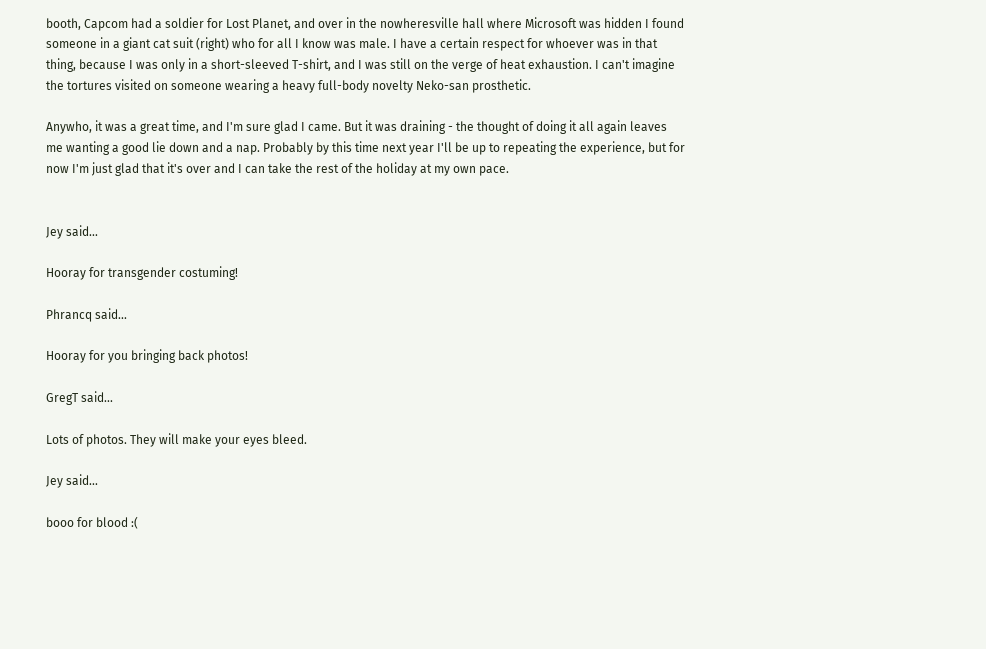booth, Capcom had a soldier for Lost Planet, and over in the nowheresville hall where Microsoft was hidden I found someone in a giant cat suit (right) who for all I know was male. I have a certain respect for whoever was in that thing, because I was only in a short-sleeved T-shirt, and I was still on the verge of heat exhaustion. I can't imagine the tortures visited on someone wearing a heavy full-body novelty Neko-san prosthetic.

Anywho, it was a great time, and I'm sure glad I came. But it was draining - the thought of doing it all again leaves me wanting a good lie down and a nap. Probably by this time next year I'll be up to repeating the experience, but for now I'm just glad that it's over and I can take the rest of the holiday at my own pace.


Jey said...

Hooray for transgender costuming!

Phrancq said...

Hooray for you bringing back photos!

GregT said...

Lots of photos. They will make your eyes bleed.

Jey said...

booo for blood :(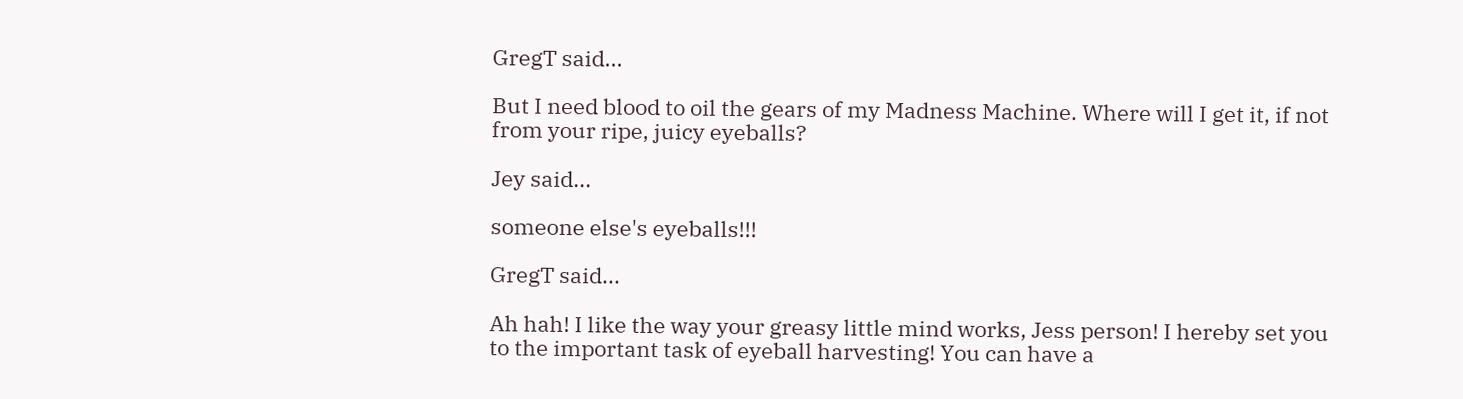GregT said...

But I need blood to oil the gears of my Madness Machine. Where will I get it, if not from your ripe, juicy eyeballs?

Jey said...

someone else's eyeballs!!!

GregT said...

Ah hah! I like the way your greasy little mind works, Jess person! I hereby set you to the important task of eyeball harvesting! You can have a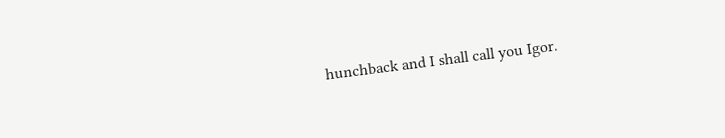hunchback and I shall call you Igor.